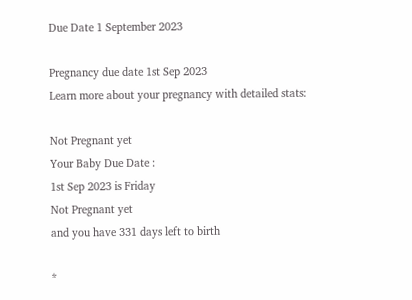Due Date 1 September 2023

Pregnancy due date 1st Sep 2023
Learn more about your pregnancy with detailed stats:

Not Pregnant yet
Your Baby Due Date :
1st Sep 2023 is Friday
Not Pregnant yet
and you have 331 days left to birth

*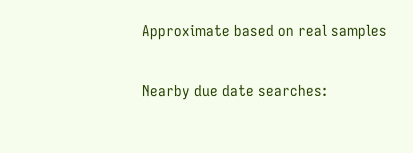Approximate based on real samples

Nearby due date searches: